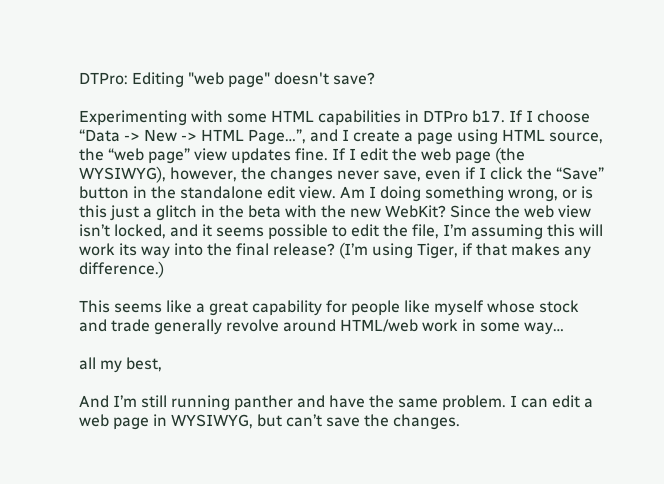DTPro: Editing "web page" doesn't save?

Experimenting with some HTML capabilities in DTPro b17. If I choose “Data -> New -> HTML Page…”, and I create a page using HTML source, the “web page” view updates fine. If I edit the web page (the WYSIWYG), however, the changes never save, even if I click the “Save” button in the standalone edit view. Am I doing something wrong, or is this just a glitch in the beta with the new WebKit? Since the web view isn’t locked, and it seems possible to edit the file, I’m assuming this will work its way into the final release? (I’m using Tiger, if that makes any difference.)

This seems like a great capability for people like myself whose stock and trade generally revolve around HTML/web work in some way…

all my best,

And I’m still running panther and have the same problem. I can edit a web page in WYSIWYG, but can’t save the changes.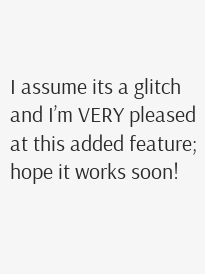I assume its a glitch and I’m VERY pleased at this added feature; hope it works soon!